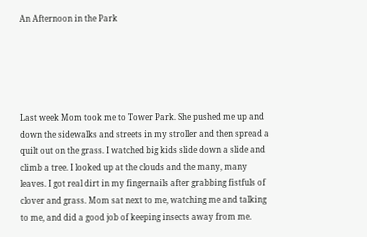An Afternoon in the Park





Last week Mom took me to Tower Park. She pushed me up and down the sidewalks and streets in my stroller and then spread a quilt out on the grass. I watched big kids slide down a slide and climb a tree. I looked up at the clouds and the many, many leaves. I got real dirt in my fingernails after grabbing fistfuls of clover and grass. Mom sat next to me, watching me and talking to me, and did a good job of keeping insects away from me.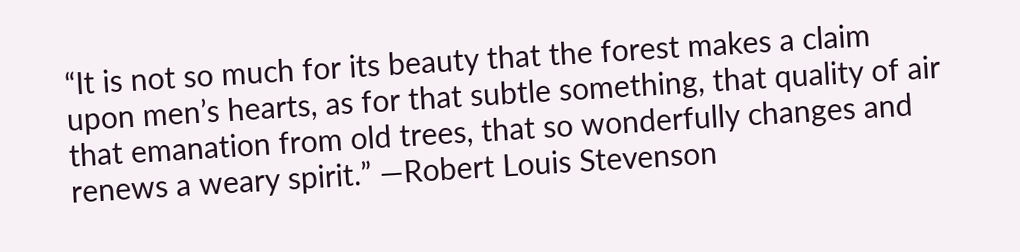“It is not so much for its beauty that the forest makes a claim upon men’s hearts, as for that subtle something, that quality of air that emanation from old trees, that so wonderfully changes and renews a weary spirit.” —Robert Louis Stevenson